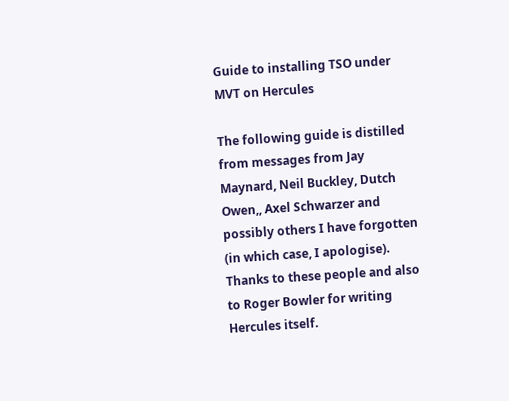Guide to installing TSO under MVT on Hercules

The following guide is distilled from messages from Jay Maynard, Neil Buckley, Dutch Owen,, Axel Schwarzer and possibly others I have forgotten (in which case, I apologise). Thanks to these people and also to Roger Bowler for writing Hercules itself.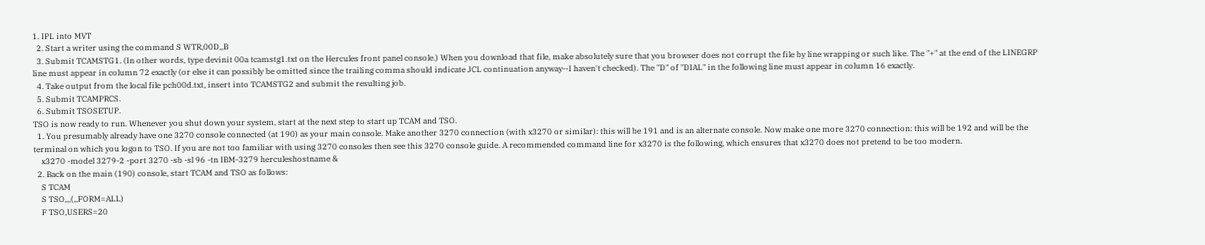1. IPL into MVT
  2. Start a writer using the command S WTR,00D,,B
  3. Submit TCAMSTG1. (In other words, type devinit 00a tcamstg1.txt on the Hercules front panel console.) When you download that file, make absolutely sure that you browser does not corrupt the file by line wrapping or such like. The "+" at the end of the LINEGRP line must appear in column 72 exactly (or else it can possibly be omitted since the trailing comma should indicate JCL continuation anyway--I haven't checked). The "D" of "DIAL" in the following line must appear in column 16 exactly.
  4. Take output from the local file pch00d.txt, insert into TCAMSTG2 and submit the resulting job.
  5. Submit TCAMPRCS.
  6. Submit TSOSETUP.
TSO is now ready to run. Whenever you shut down your system, start at the next step to start up TCAM and TSO.
  1. You presumably already have one 3270 console connected (at 190) as your main console. Make another 3270 connection (with x3270 or similar): this will be 191 and is an alternate console. Now make one more 3270 connection: this will be 192 and will be the terminal on which you logon to TSO. If you are not too familiar with using 3270 consoles then see this 3270 console guide. A recommended command line for x3270 is the following, which ensures that x3270 does not pretend to be too modern.
    x3270 -model 3279-2 -port 3270 -sb -sl 96 -tn IBM-3279 herculeshostname &
  2. Back on the main (190) console, start TCAM and TSO as follows:
    S TCAM
    S TSO,,,(,,FORM=ALL)
    F TSO,USERS=20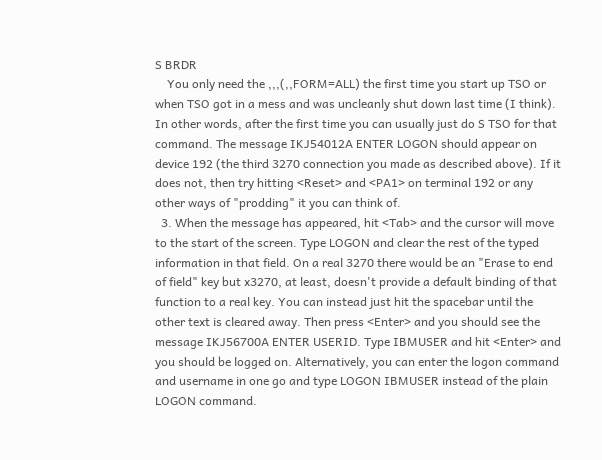S BRDR
    You only need the ,,,(,,FORM=ALL) the first time you start up TSO or when TSO got in a mess and was uncleanly shut down last time (I think). In other words, after the first time you can usually just do S TSO for that command. The message IKJ54012A ENTER LOGON should appear on device 192 (the third 3270 connection you made as described above). If it does not, then try hitting <Reset> and <PA1> on terminal 192 or any other ways of "prodding" it you can think of.
  3. When the message has appeared, hit <Tab> and the cursor will move to the start of the screen. Type LOGON and clear the rest of the typed information in that field. On a real 3270 there would be an "Erase to end of field" key but x3270, at least, doesn't provide a default binding of that function to a real key. You can instead just hit the spacebar until the other text is cleared away. Then press <Enter> and you should see the message IKJ56700A ENTER USERID. Type IBMUSER and hit <Enter> and you should be logged on. Alternatively, you can enter the logon command and username in one go and type LOGON IBMUSER instead of the plain LOGON command.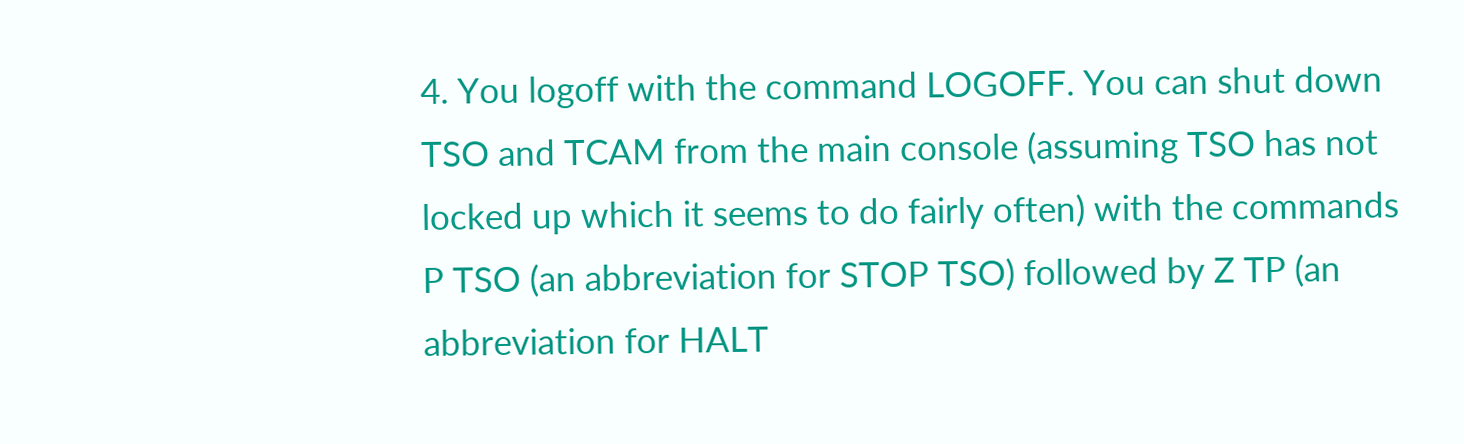4. You logoff with the command LOGOFF. You can shut down TSO and TCAM from the main console (assuming TSO has not locked up which it seems to do fairly often) with the commands P TSO (an abbreviation for STOP TSO) followed by Z TP (an abbreviation for HALT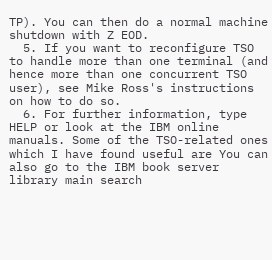TP). You can then do a normal machine shutdown with Z EOD.
  5. If you want to reconfigure TSO to handle more than one terminal (and hence more than one concurrent TSO user), see Mike Ross's instructions on how to do so.
  6. For further information, type HELP or look at the IBM online manuals. Some of the TSO-related ones which I have found useful are You can also go to the IBM book server library main search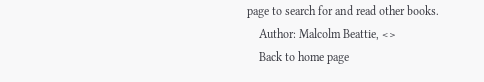page to search for and read other books.
    Author: Malcolm Beattie, <>
    Back to home page